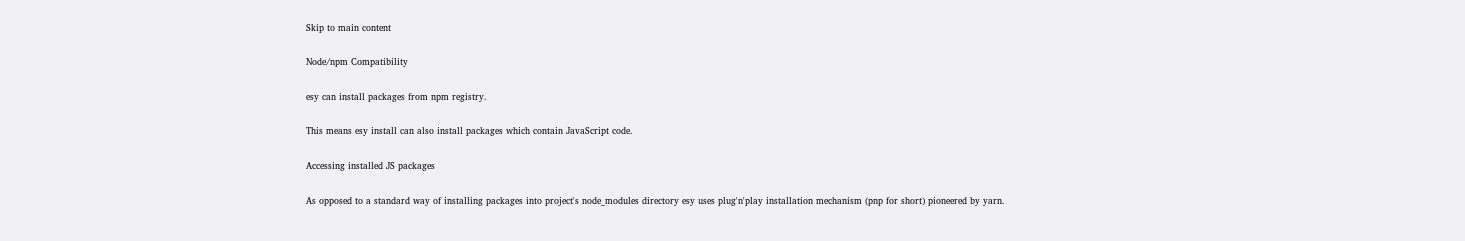Skip to main content

Node/npm Compatibility

esy can install packages from npm registry.

This means esy install can also install packages which contain JavaScript code.

Accessing installed JS packages

As opposed to a standard way of installing packages into project's node_modules directory esy uses plug'n'play installation mechanism (pnp for short) pioneered by yarn.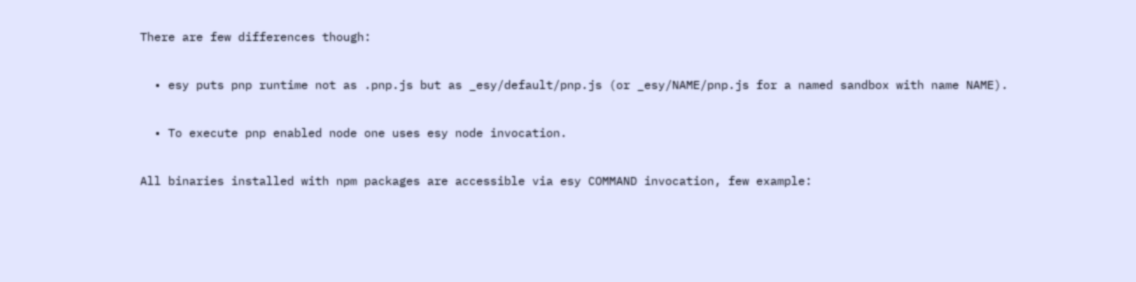There are few differences though:

  • esy puts pnp runtime not as .pnp.js but as _esy/default/pnp.js (or _esy/NAME/pnp.js for a named sandbox with name NAME).

  • To execute pnp enabled node one uses esy node invocation.

All binaries installed with npm packages are accessible via esy COMMAND invocation, few example: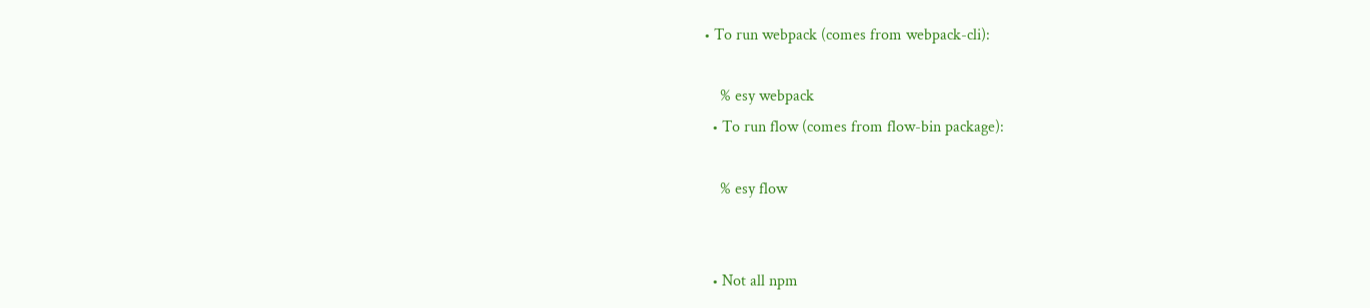• To run webpack (comes from webpack-cli):

    % esy webpack
  • To run flow (comes from flow-bin package):

    % esy flow


  • Not all npm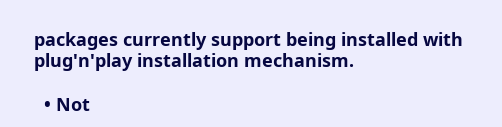packages currently support being installed with plug'n'play installation mechanism.

  • Not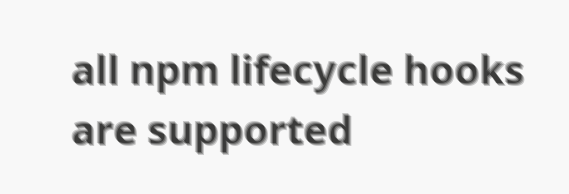all npm lifecycle hooks are supported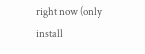right now (only install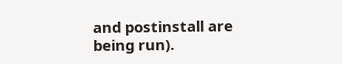and postinstall are being run).